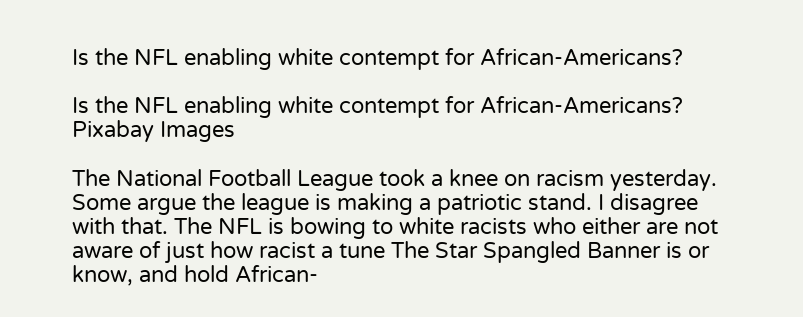Is the NFL enabling white contempt for African-Americans?

Is the NFL enabling white contempt for African-Americans?
Pixabay Images

The National Football League took a knee on racism yesterday. Some argue the league is making a patriotic stand. I disagree with that. The NFL is bowing to white racists who either are not aware of just how racist a tune The Star Spangled Banner is or know, and hold African-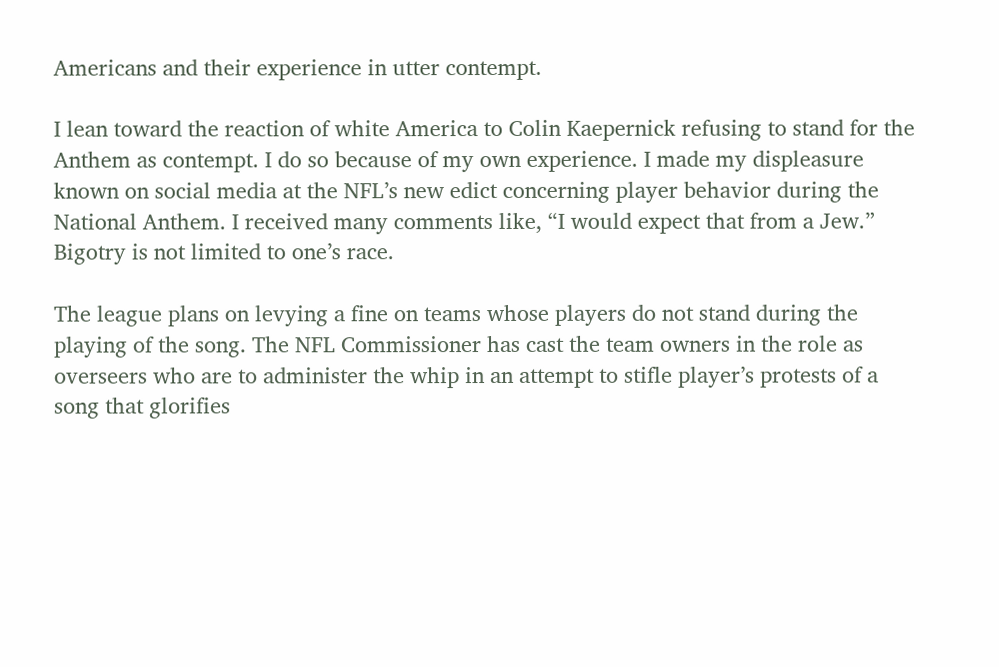Americans and their experience in utter contempt.

I lean toward the reaction of white America to Colin Kaepernick refusing to stand for the Anthem as contempt. I do so because of my own experience. I made my displeasure known on social media at the NFL’s new edict concerning player behavior during the National Anthem. I received many comments like, “I would expect that from a Jew.” Bigotry is not limited to one’s race.

The league plans on levying a fine on teams whose players do not stand during the playing of the song. The NFL Commissioner has cast the team owners in the role as overseers who are to administer the whip in an attempt to stifle player’s protests of a song that glorifies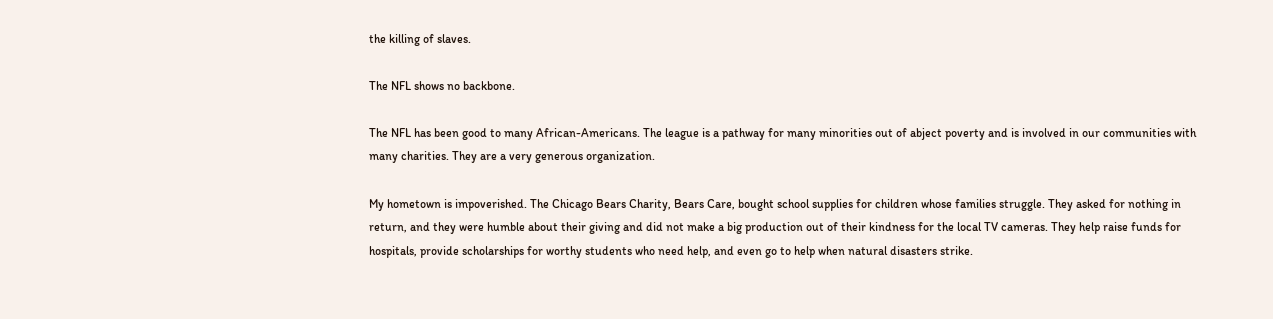the killing of slaves.

The NFL shows no backbone.

The NFL has been good to many African-Americans. The league is a pathway for many minorities out of abject poverty and is involved in our communities with many charities. They are a very generous organization.

My hometown is impoverished. The Chicago Bears Charity, Bears Care, bought school supplies for children whose families struggle. They asked for nothing in return, and they were humble about their giving and did not make a big production out of their kindness for the local TV cameras. They help raise funds for hospitals, provide scholarships for worthy students who need help, and even go to help when natural disasters strike.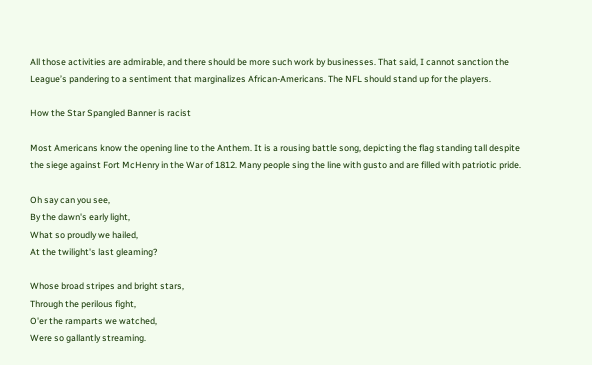All those activities are admirable, and there should be more such work by businesses. That said, I cannot sanction the League’s pandering to a sentiment that marginalizes African-Americans. The NFL should stand up for the players.

How the Star Spangled Banner is racist

Most Americans know the opening line to the Anthem. It is a rousing battle song, depicting the flag standing tall despite the siege against Fort McHenry in the War of 1812. Many people sing the line with gusto and are filled with patriotic pride.

Oh say can you see,
By the dawn's early light,
What so proudly we hailed,
At the twilight's last gleaming?

Whose broad stripes and bright stars,
Through the perilous fight,
O'er the ramparts we watched,
Were so gallantly streaming.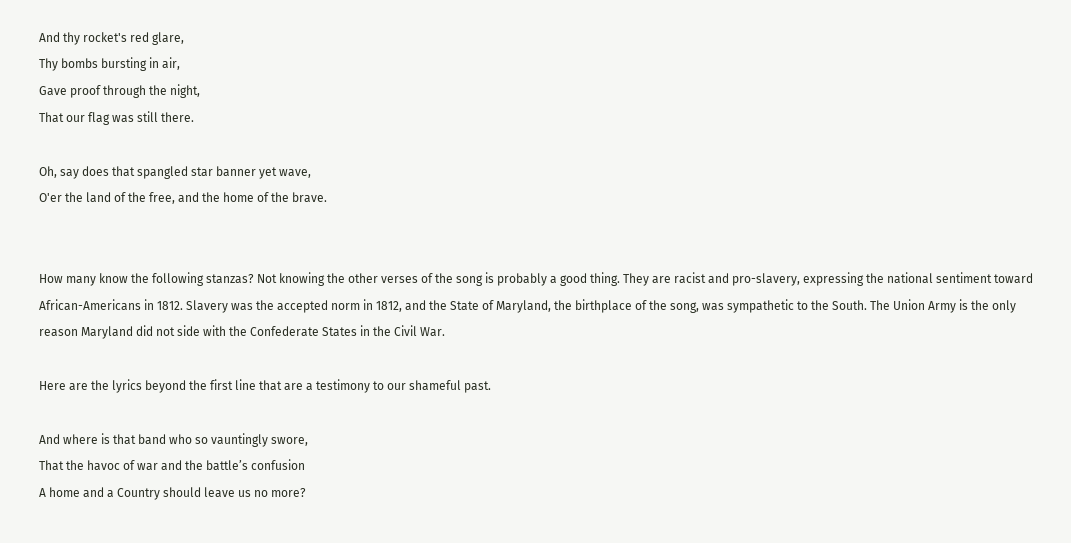And thy rocket's red glare,
Thy bombs bursting in air,
Gave proof through the night,
That our flag was still there.

Oh, say does that spangled star banner yet wave,
O'er the land of the free, and the home of the brave.


How many know the following stanzas? Not knowing the other verses of the song is probably a good thing. They are racist and pro-slavery, expressing the national sentiment toward African-Americans in 1812. Slavery was the accepted norm in 1812, and the State of Maryland, the birthplace of the song, was sympathetic to the South. The Union Army is the only reason Maryland did not side with the Confederate States in the Civil War.

Here are the lyrics beyond the first line that are a testimony to our shameful past.

And where is that band who so vauntingly swore,
That the havoc of war and the battle’s confusion
A home and a Country should leave us no more?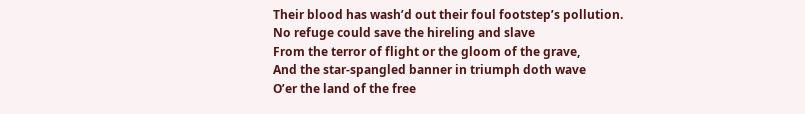Their blood has wash’d out their foul footstep’s pollution.
No refuge could save the hireling and slave
From the terror of flight or the gloom of the grave,
And the star-spangled banner in triumph doth wave
O’er the land of the free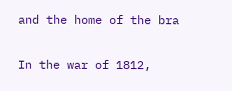and the home of the bra

In the war of 1812,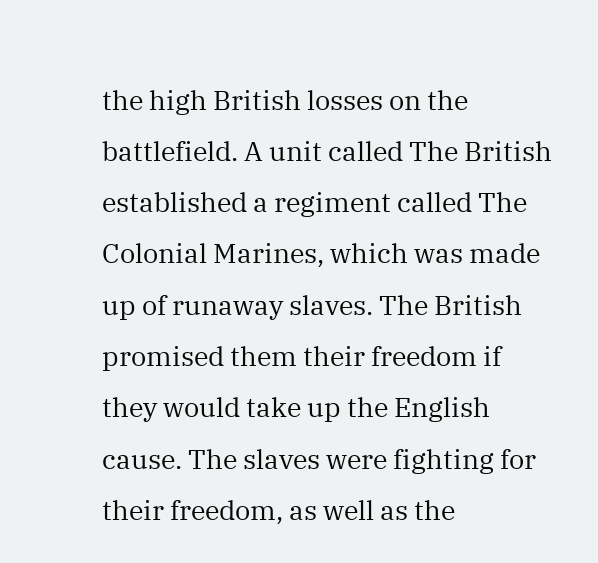the high British losses on the battlefield. A unit called The British established a regiment called The Colonial Marines, which was made up of runaway slaves. The British promised them their freedom if they would take up the English cause. The slaves were fighting for their freedom, as well as the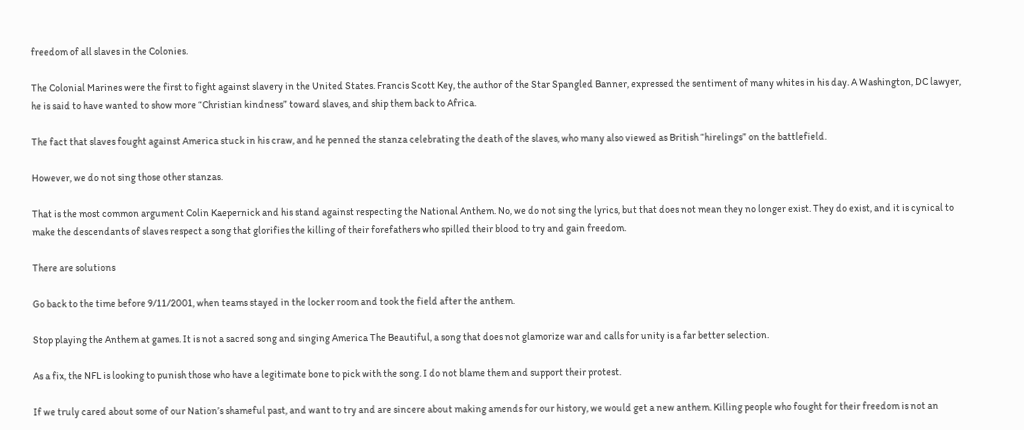freedom of all slaves in the Colonies.

The Colonial Marines were the first to fight against slavery in the United States. Francis Scott Key, the author of the Star Spangled Banner, expressed the sentiment of many whites in his day. A Washington, DC lawyer, he is said to have wanted to show more “Christian kindness” toward slaves, and ship them back to Africa.

The fact that slaves fought against America stuck in his craw, and he penned the stanza celebrating the death of the slaves, who many also viewed as British “hirelings” on the battlefield.

However, we do not sing those other stanzas.

That is the most common argument Colin Kaepernick and his stand against respecting the National Anthem. No, we do not sing the lyrics, but that does not mean they no longer exist. They do exist, and it is cynical to make the descendants of slaves respect a song that glorifies the killing of their forefathers who spilled their blood to try and gain freedom.

There are solutions

Go back to the time before 9/11/2001, when teams stayed in the locker room and took the field after the anthem.

Stop playing the Anthem at games. It is not a sacred song and singing America The Beautiful, a song that does not glamorize war and calls for unity is a far better selection.

As a fix, the NFL is looking to punish those who have a legitimate bone to pick with the song. I do not blame them and support their protest.

If we truly cared about some of our Nation’s shameful past, and want to try and are sincere about making amends for our history, we would get a new anthem. Killing people who fought for their freedom is not an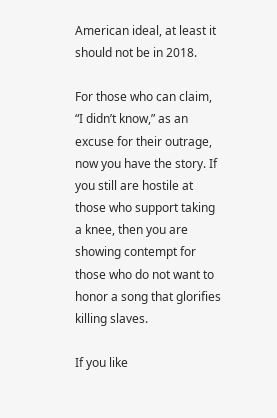American ideal, at least it should not be in 2018.

For those who can claim, “I didn’t know,” as an excuse for their outrage, now you have the story. If you still are hostile at those who support taking a knee, then you are showing contempt for those who do not want to honor a song that glorifies killing slaves.

If you like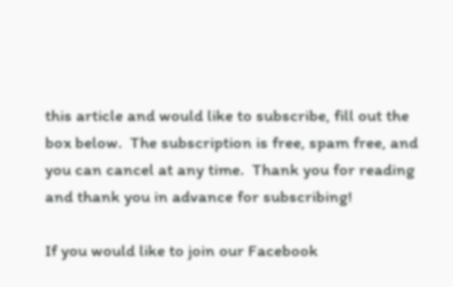this article and would like to subscribe, fill out the box below.  The subscription is free, spam free, and you can cancel at any time.  Thank you for reading and thank you in advance for subscribing!

If you would like to join our Facebook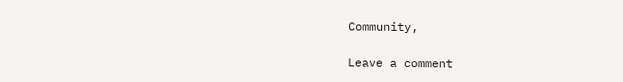Community,

Leave a comment